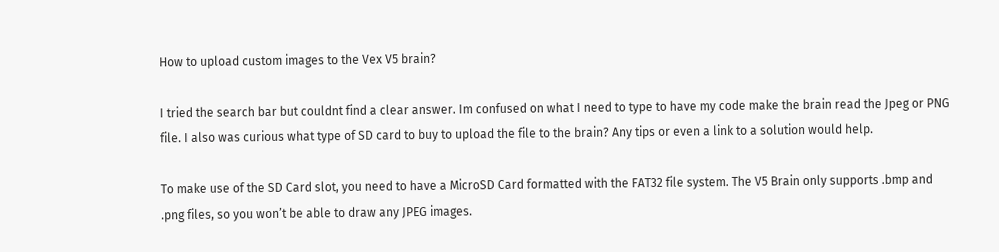How to upload custom images to the Vex V5 brain?

I tried the search bar but couldnt find a clear answer. Im confused on what I need to type to have my code make the brain read the Jpeg or PNG file. I also was curious what type of SD card to buy to upload the file to the brain? Any tips or even a link to a solution would help.

To make use of the SD Card slot, you need to have a MicroSD Card formatted with the FAT32 file system. The V5 Brain only supports .bmp and .png files, so you won’t be able to draw any JPEG images.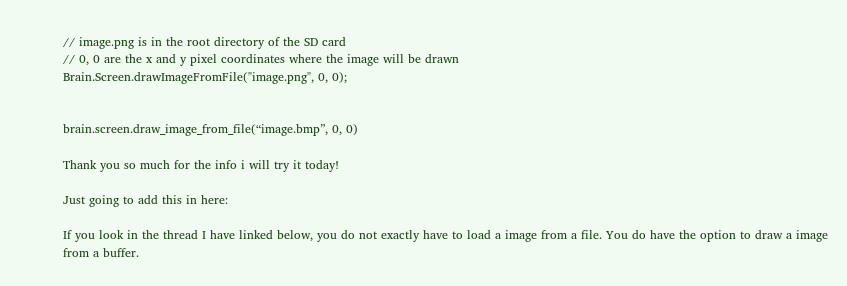// image.png is in the root directory of the SD card
// 0, 0 are the x and y pixel coordinates where the image will be drawn
Brain.Screen.drawImageFromFile("image.png", 0, 0);


brain.screen.draw_image_from_file(“image.bmp”, 0, 0)

Thank you so much for the info i will try it today!

Just going to add this in here:

If you look in the thread I have linked below, you do not exactly have to load a image from a file. You do have the option to draw a image from a buffer.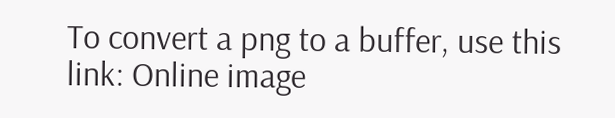To convert a png to a buffer, use this link: Online image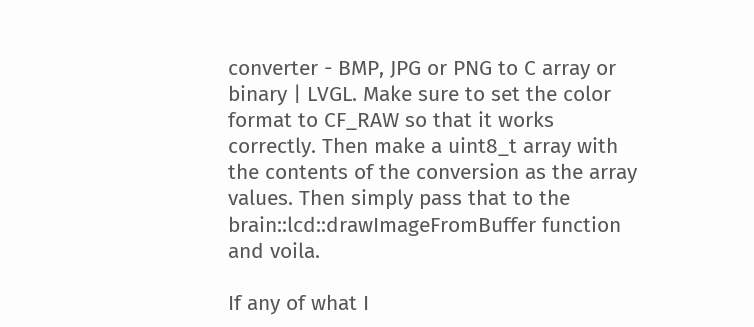converter - BMP, JPG or PNG to C array or binary | LVGL. Make sure to set the color format to CF_RAW so that it works correctly. Then make a uint8_t array with the contents of the conversion as the array values. Then simply pass that to the brain::lcd::drawImageFromBuffer function and voila.

If any of what I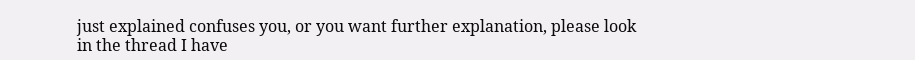just explained confuses you, or you want further explanation, please look in the thread I have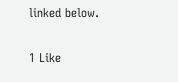linked below.

1 Like